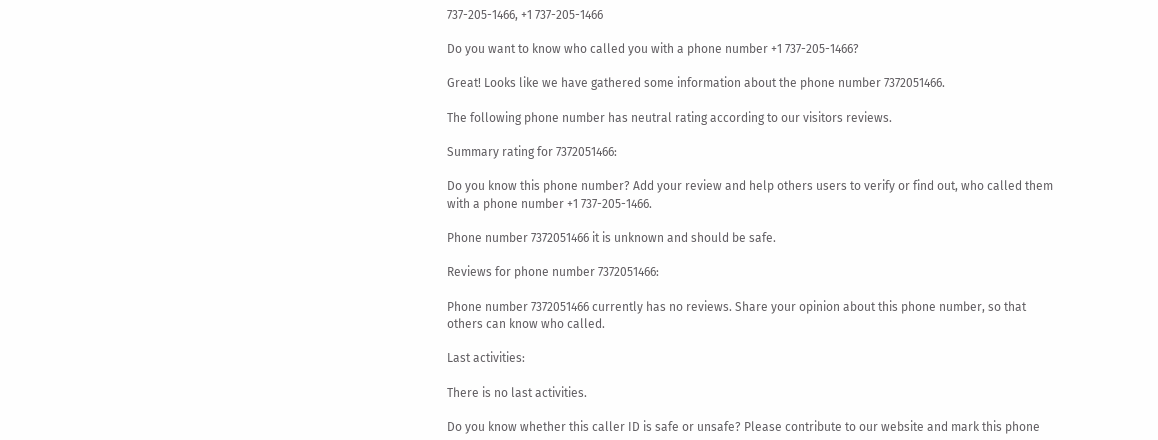737-205-1466, +1 737-205-1466

Do you want to know who called you with a phone number +1 737-205-1466?

Great! Looks like we have gathered some information about the phone number 7372051466.

The following phone number has neutral rating according to our visitors reviews.

Summary rating for 7372051466:

Do you know this phone number? Add your review and help others users to verify or find out, who called them with a phone number +1 737-205-1466.

Phone number 7372051466 it is unknown and should be safe.

Reviews for phone number 7372051466:

Phone number 7372051466 currently has no reviews. Share your opinion about this phone number, so that others can know who called.

Last activities:

There is no last activities.

Do you know whether this caller ID is safe or unsafe? Please contribute to our website and mark this phone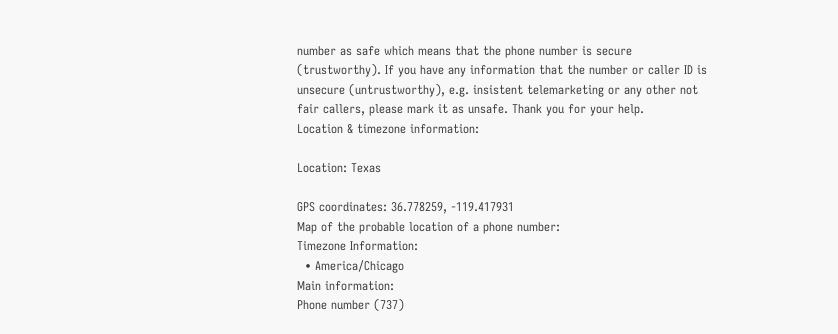number as safe which means that the phone number is secure (trustworthy). If you have any information that the number or caller ID is unsecure (untrustworthy), e.g. insistent telemarketing or any other not fair callers, please mark it as unsafe. Thank you for your help.
Location & timezone information:

Location: Texas

GPS coordinates: 36.778259, -119.417931
Map of the probable location of a phone number:
Timezone Information:
  • America/Chicago
Main information:
Phone number (737)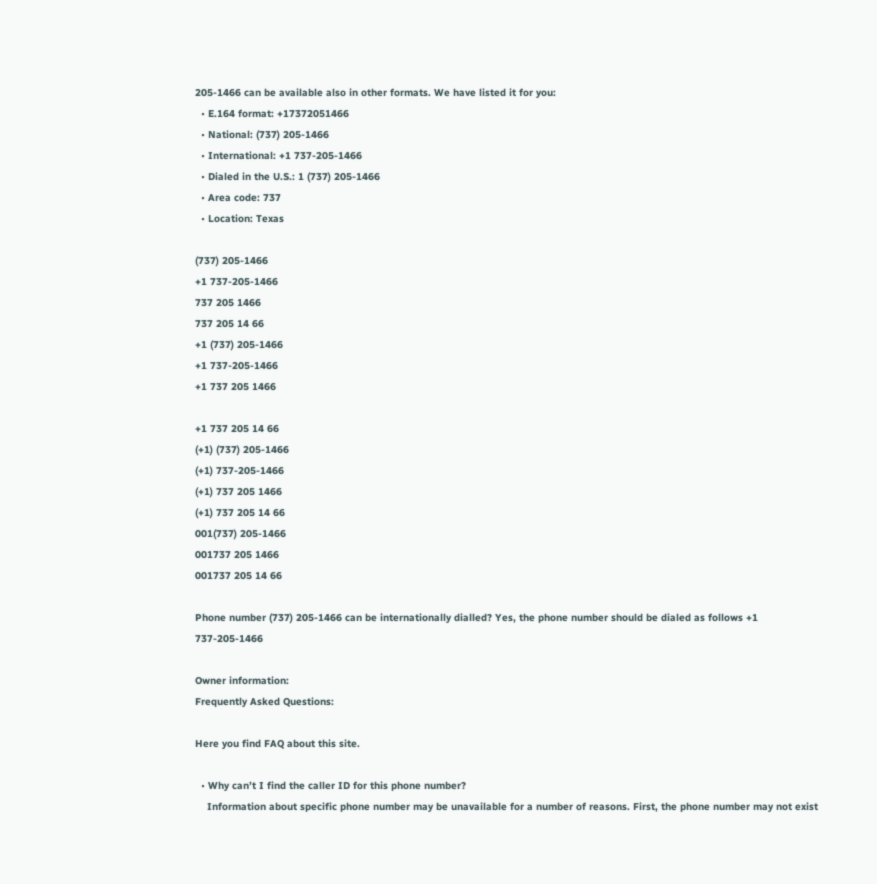205-1466 can be available also in other formats. We have listed it for you:
  • E.164 format: +17372051466
  • National: (737) 205-1466
  • International: +1 737-205-1466
  • Dialed in the U.S.: 1 (737) 205-1466
  • Area code: 737
  • Location: Texas

(737) 205-1466
+1 737-205-1466
737 205 1466
737 205 14 66
+1 (737) 205-1466
+1 737-205-1466
+1 737 205 1466

+1 737 205 14 66
(+1) (737) 205-1466
(+1) 737-205-1466
(+1) 737 205 1466
(+1) 737 205 14 66
001(737) 205-1466
001737 205 1466
001737 205 14 66

Phone number (737) 205-1466 can be internationally dialled? Yes, the phone number should be dialed as follows +1 737-205-1466

Owner information:
Frequently Asked Questions:

Here you find FAQ about this site.

  • Why can’t I find the caller ID for this phone number?
    Information about specific phone number may be unavailable for a number of reasons. First, the phone number may not exist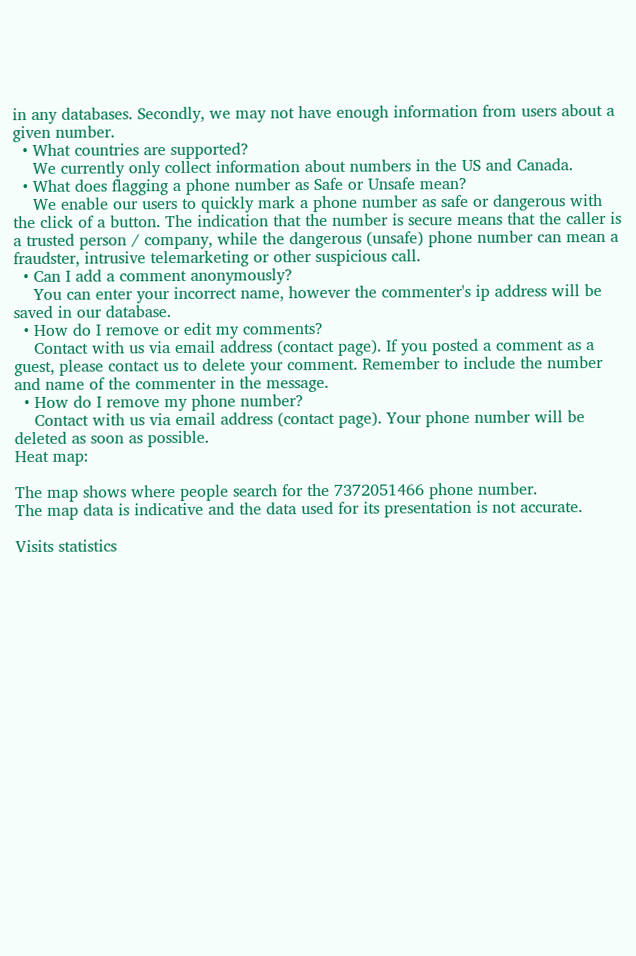in any databases. Secondly, we may not have enough information from users about a given number.
  • What countries are supported?
    We currently only collect information about numbers in the US and Canada.
  • What does flagging a phone number as Safe or Unsafe mean?
    We enable our users to quickly mark a phone number as safe or dangerous with the click of a button. The indication that the number is secure means that the caller is a trusted person / company, while the dangerous (unsafe) phone number can mean a fraudster, intrusive telemarketing or other suspicious call.
  • Can I add a comment anonymously?
    You can enter your incorrect name, however the commenter's ip address will be saved in our database.
  • How do I remove or edit my comments?
    Contact with us via email address (contact page). If you posted a comment as a guest, please contact us to delete your comment. Remember to include the number and name of the commenter in the message.
  • How do I remove my phone number?
    Contact with us via email address (contact page). Your phone number will be deleted as soon as possible.
Heat map:

The map shows where people search for the 7372051466 phone number.
The map data is indicative and the data used for its presentation is not accurate.

Visits statistics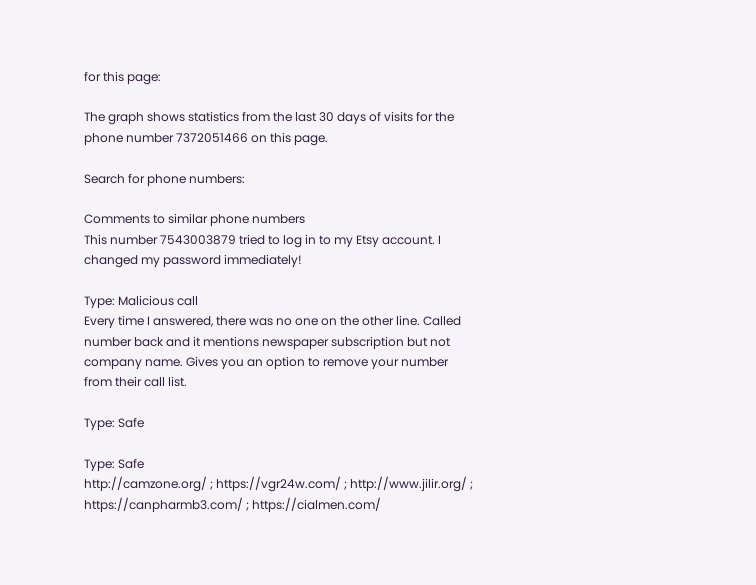for this page:

The graph shows statistics from the last 30 days of visits for the phone number 7372051466 on this page.

Search for phone numbers:

Comments to similar phone numbers
This number 7543003879 tried to log in to my Etsy account. I changed my password immediately!

Type: Malicious call
Every time I answered, there was no one on the other line. Called number back and it mentions newspaper subscription but not company name. Gives you an option to remove your number from their call list.

Type: Safe

Type: Safe
http://camzone.org/ ; https://vgr24w.com/ ; http://www.jilir.org/ ; https://canpharmb3.com/ ; https://cialmen.com/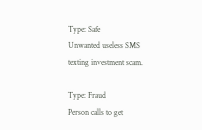Type: Safe
Unwanted useless SMS texting investment scam.

Type: Fraud
Person calls to get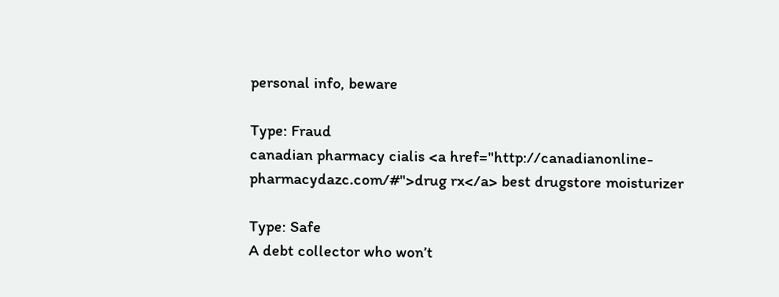personal info, beware

Type: Fraud
canadian pharmacy cialis <a href="http://canadianonline-pharmacydazc.com/#">drug rx</a> best drugstore moisturizer

Type: Safe
A debt collector who won’t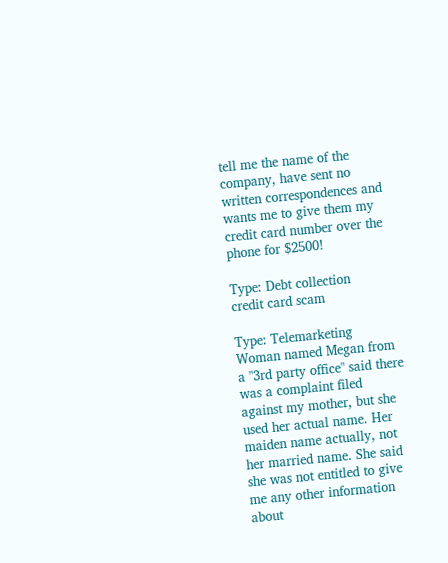tell me the name of the company, have sent no written correspondences and wants me to give them my credit card number over the phone for $2500!

Type: Debt collection
credit card scam

Type: Telemarketing
Woman named Megan from a "3rd party office" said there was a complaint filed against my mother, but she used her actual name. Her maiden name actually, not her married name. She said she was not entitled to give me any other information about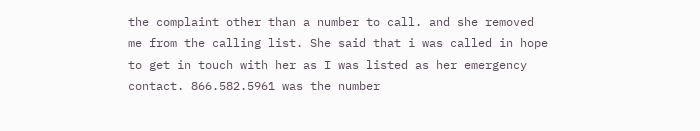the complaint other than a number to call. and she removed me from the calling list. She said that i was called in hope to get in touch with her as I was listed as her emergency contact. 866.582.5961 was the number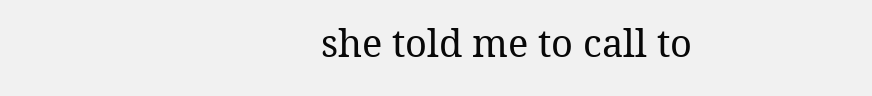she told me to call to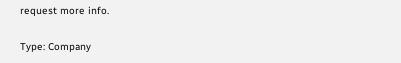request more info.

Type: Company